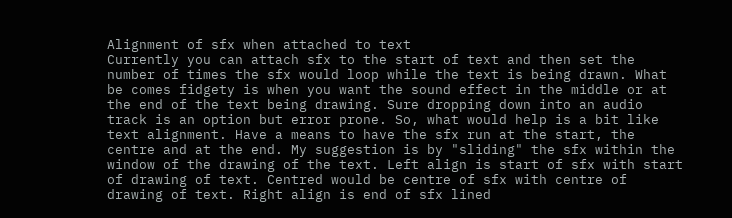Alignment of sfx when attached to text
Currently you can attach sfx to the start of text and then set the number of times the sfx would loop while the text is being drawn. What be comes fidgety is when you want the sound effect in the middle or at the end of the text being drawing. Sure dropping down into an audio track is an option but error prone. So, what would help is a bit like text alignment. Have a means to have the sfx run at the start, the centre and at the end. My suggestion is by "sliding" the sfx within the window of the drawing of the text. Left align is start of sfx with start of drawing of text. Centred would be centre of sfx with centre of drawing of text. Right align is end of sfx lined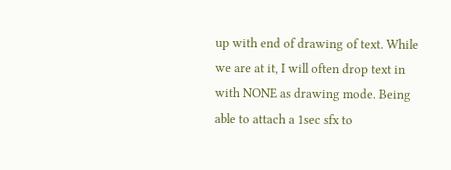up with end of drawing of text. While we are at it, I will often drop text in with NONE as drawing mode. Being able to attach a 1sec sfx to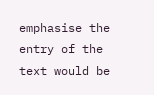emphasise the entry of the text would be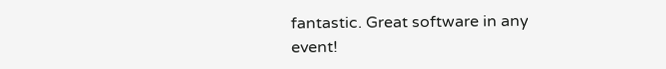fantastic. Great software in any event!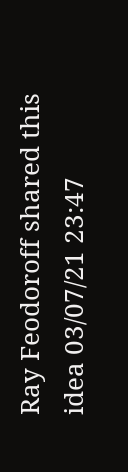Ray Feodoroff shared this idea 03/07/21 23:47